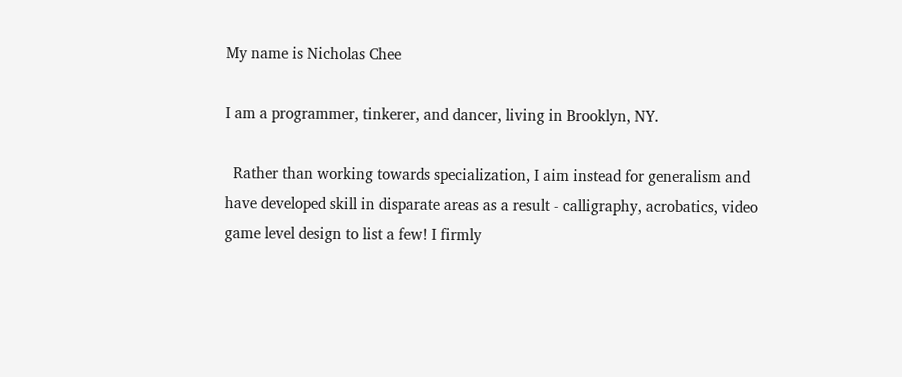My name is Nicholas Chee

I am a programmer, tinkerer, and dancer, living in Brooklyn, NY.

  Rather than working towards specialization, I aim instead for generalism and have developed skill in disparate areas as a result - calligraphy, acrobatics, video game level design to list a few! I firmly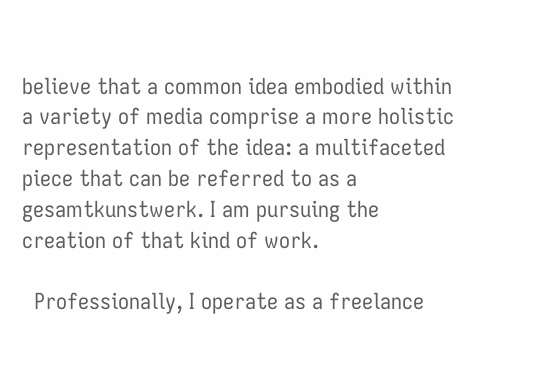believe that a common idea embodied within a variety of media comprise a more holistic representation of the idea: a multifaceted piece that can be referred to as a gesamtkunstwerk. I am pursuing the creation of that kind of work.

  Professionally, I operate as a freelance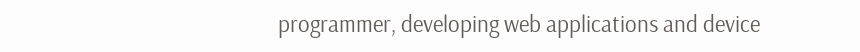programmer, developing web applications and device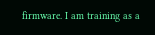firmware. I am training as a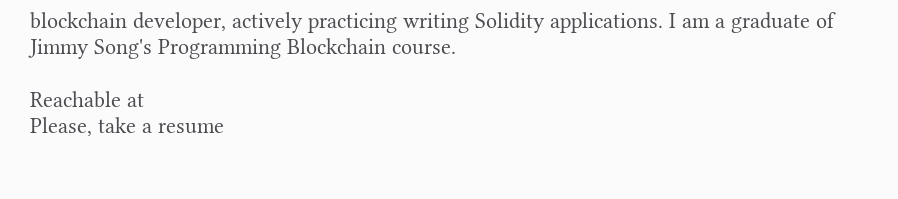blockchain developer, actively practicing writing Solidity applications. I am a graduate of Jimmy Song's Programming Blockchain course.

Reachable at
Please, take a resume